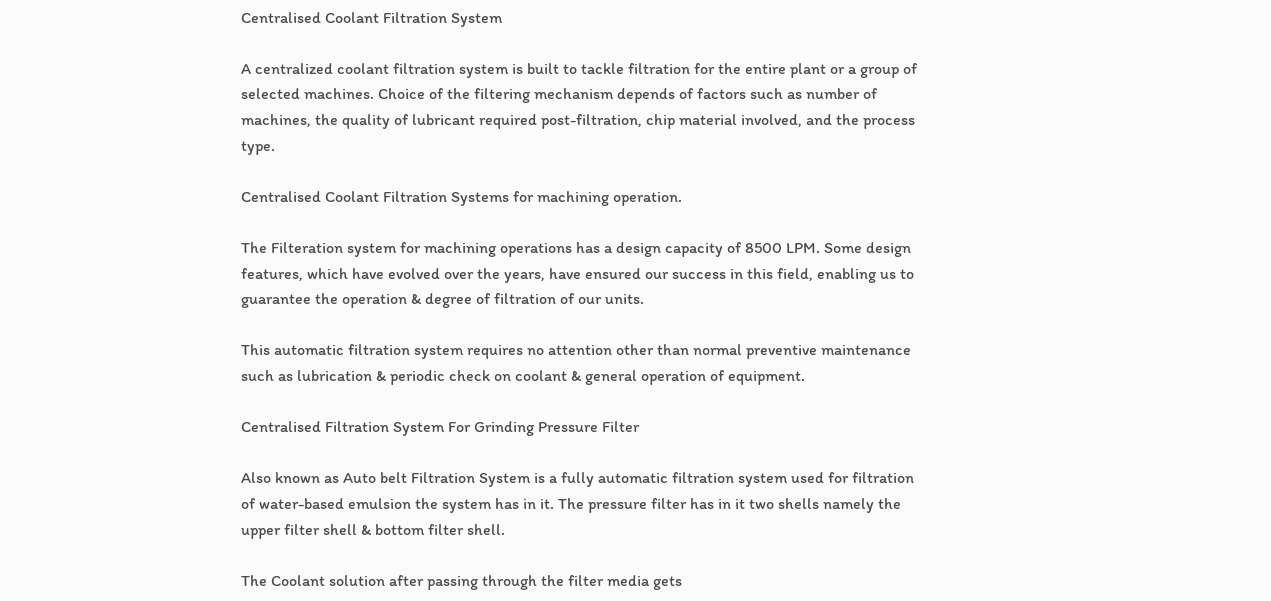Centralised Coolant Filtration System

A centralized coolant filtration system is built to tackle filtration for the entire plant or a group of selected machines. Choice of the filtering mechanism depends of factors such as number of machines, the quality of lubricant required post-filtration, chip material involved, and the process type.

Centralised Coolant Filtration Systems for machining operation.

The Filteration system for machining operations has a design capacity of 8500 LPM. Some design features, which have evolved over the years, have ensured our success in this field, enabling us to guarantee the operation & degree of filtration of our units.

This automatic filtration system requires no attention other than normal preventive maintenance such as lubrication & periodic check on coolant & general operation of equipment.

Centralised Filtration System For Grinding Pressure Filter

Also known as Auto belt Filtration System is a fully automatic filtration system used for filtration of water-based emulsion the system has in it. The pressure filter has in it two shells namely the upper filter shell & bottom filter shell.

The Coolant solution after passing through the filter media gets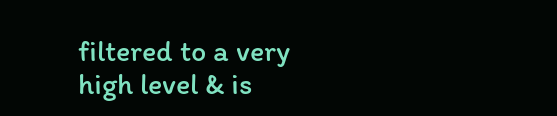filtered to a very high level & is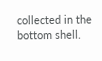collected in the bottom shell.